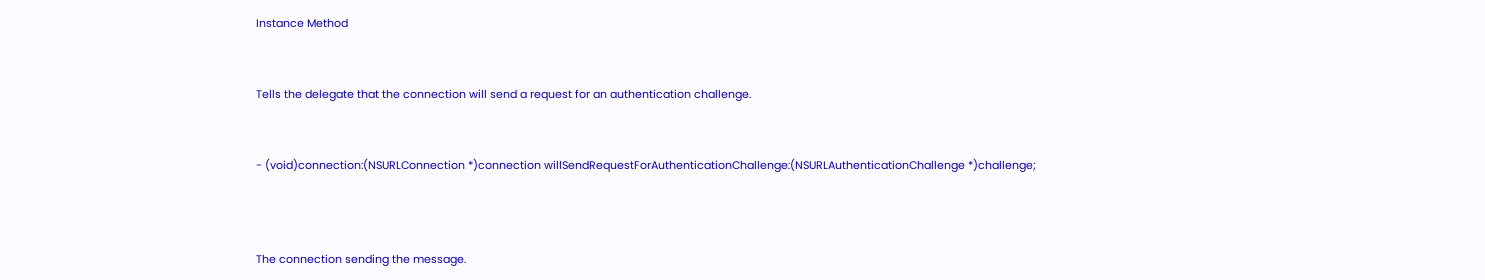Instance Method


Tells the delegate that the connection will send a request for an authentication challenge.


- (void)connection:(NSURLConnection *)connection willSendRequestForAuthenticationChallenge:(NSURLAuthenticationChallenge *)challenge;



The connection sending the message.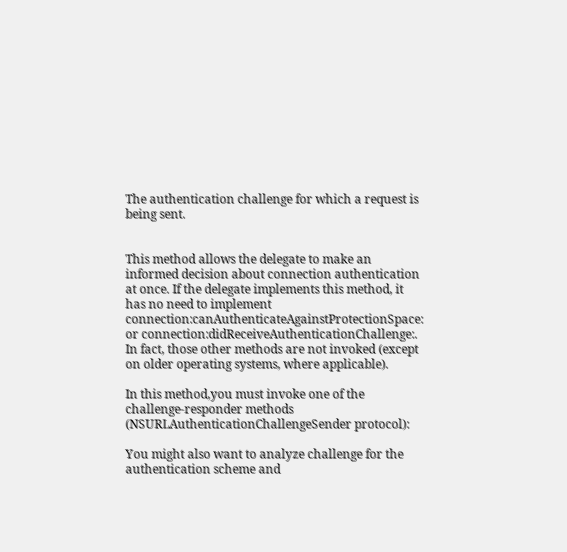The authentication challenge for which a request is being sent.


This method allows the delegate to make an informed decision about connection authentication at once. If the delegate implements this method, it has no need to implement connection:canAuthenticateAgainstProtectionSpace: or connection:didReceiveAuthenticationChallenge:. In fact, those other methods are not invoked (except on older operating systems, where applicable).

In this method,you must invoke one of the challenge-responder methods (NSURLAuthenticationChallengeSender protocol):

You might also want to analyze challenge for the authentication scheme and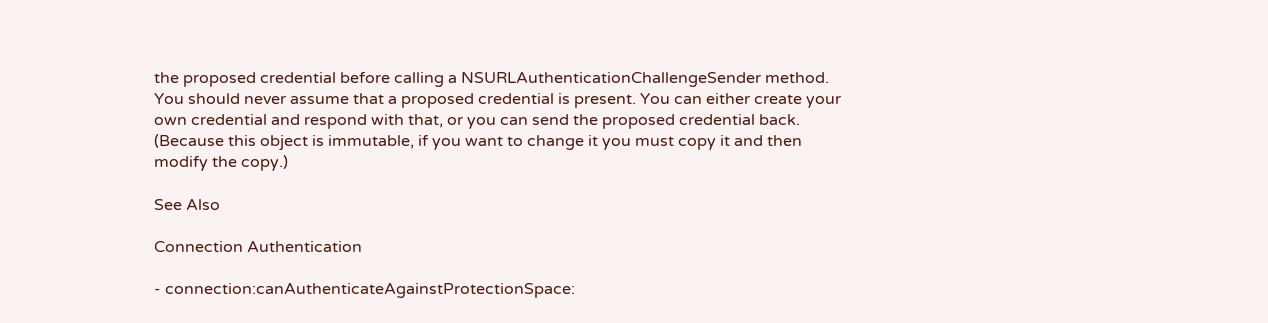the proposed credential before calling a NSURLAuthenticationChallengeSender method. You should never assume that a proposed credential is present. You can either create your own credential and respond with that, or you can send the proposed credential back. (Because this object is immutable, if you want to change it you must copy it and then modify the copy.)

See Also

Connection Authentication

- connection:canAuthenticateAgainstProtectionSpace: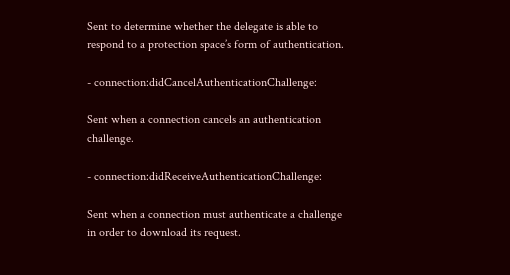Sent to determine whether the delegate is able to respond to a protection space’s form of authentication.

- connection:didCancelAuthenticationChallenge:

Sent when a connection cancels an authentication challenge.

- connection:didReceiveAuthenticationChallenge:

Sent when a connection must authenticate a challenge in order to download its request.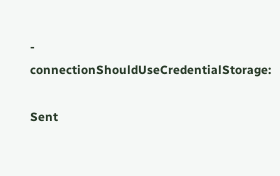- connectionShouldUseCredentialStorage:

Sent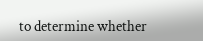to determine whether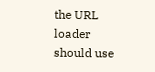the URL loader should use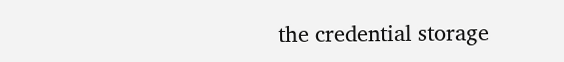the credential storage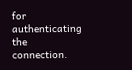for authenticating the connection.